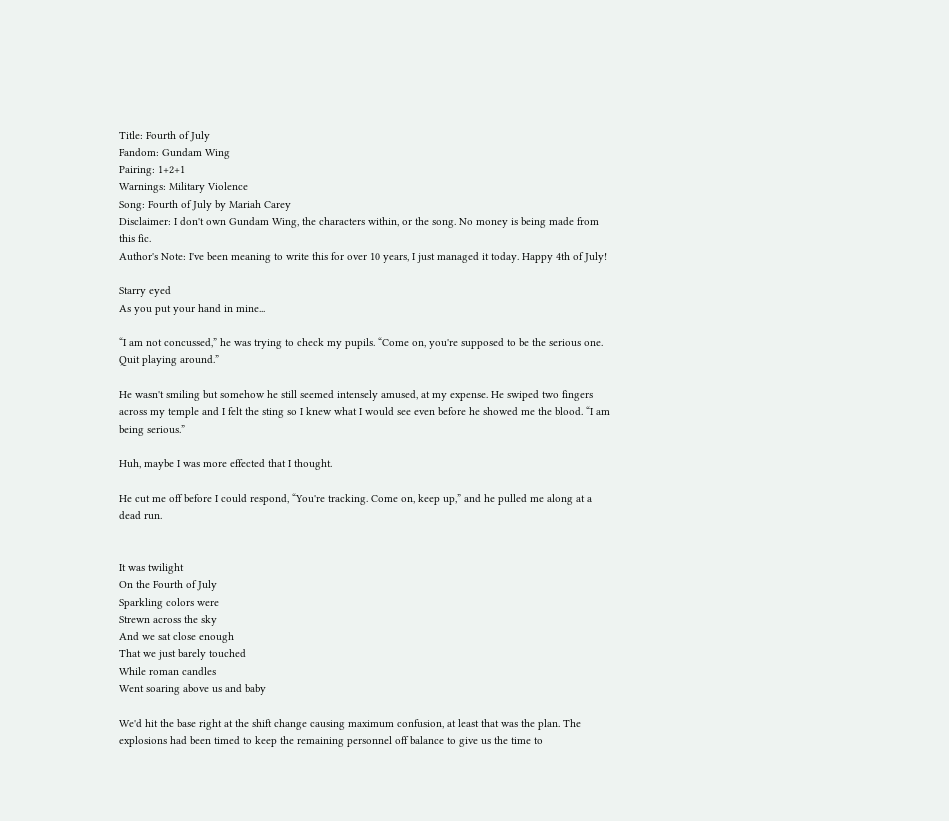Title: Fourth of July
Fandom: Gundam Wing
Pairing: 1+2+1
Warnings: Military Violence
Song: Fourth of July by Mariah Carey
Disclaimer: I don't own Gundam Wing, the characters within, or the song. No money is being made from this fic.
Author's Note: I've been meaning to write this for over 10 years, I just managed it today. Happy 4th of July!

Starry eyed
As you put your hand in mine...

“I am not concussed,” he was trying to check my pupils. “Come on, you're supposed to be the serious one. Quit playing around.”

He wasn't smiling but somehow he still seemed intensely amused, at my expense. He swiped two fingers across my temple and I felt the sting so I knew what I would see even before he showed me the blood. “I am being serious.”

Huh, maybe I was more effected that I thought.

He cut me off before I could respond, “You're tracking. Come on, keep up,” and he pulled me along at a dead run.


It was twilight
On the Fourth of July
Sparkling colors were
Strewn across the sky
And we sat close enough
That we just barely touched
While roman candles
Went soaring above us and baby

We'd hit the base right at the shift change causing maximum confusion, at least that was the plan. The explosions had been timed to keep the remaining personnel off balance to give us the time to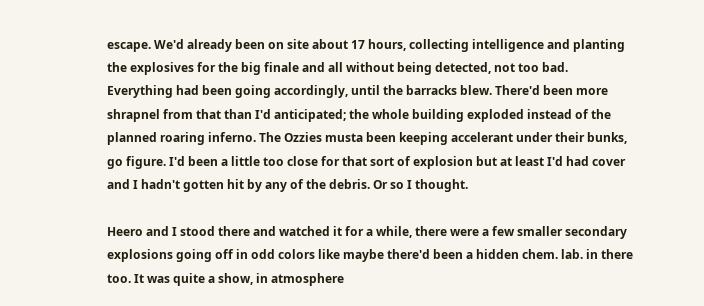escape. We'd already been on site about 17 hours, collecting intelligence and planting the explosives for the big finale and all without being detected, not too bad. Everything had been going accordingly, until the barracks blew. There'd been more shrapnel from that than I'd anticipated; the whole building exploded instead of the planned roaring inferno. The Ozzies musta been keeping accelerant under their bunks, go figure. I'd been a little too close for that sort of explosion but at least I'd had cover and I hadn't gotten hit by any of the debris. Or so I thought.

Heero and I stood there and watched it for a while, there were a few smaller secondary explosions going off in odd colors like maybe there'd been a hidden chem. lab. in there too. It was quite a show, in atmosphere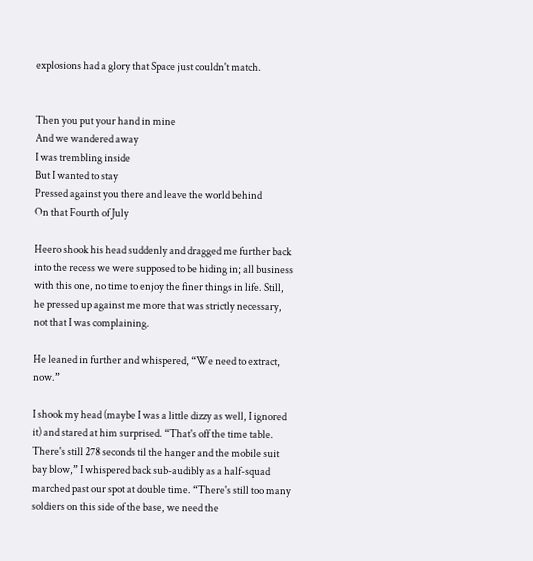explosions had a glory that Space just couldn't match.


Then you put your hand in mine
And we wandered away
I was trembling inside
But I wanted to stay
Pressed against you there and leave the world behind
On that Fourth of July

Heero shook his head suddenly and dragged me further back into the recess we were supposed to be hiding in; all business with this one, no time to enjoy the finer things in life. Still, he pressed up against me more that was strictly necessary, not that I was complaining.

He leaned in further and whispered, “We need to extract, now.”

I shook my head (maybe I was a little dizzy as well, I ignored it) and stared at him surprised. “That's off the time table. There's still 278 seconds til the hanger and the mobile suit bay blow,” I whispered back sub-audibly as a half-squad marched past our spot at double time. “There's still too many soldiers on this side of the base, we need the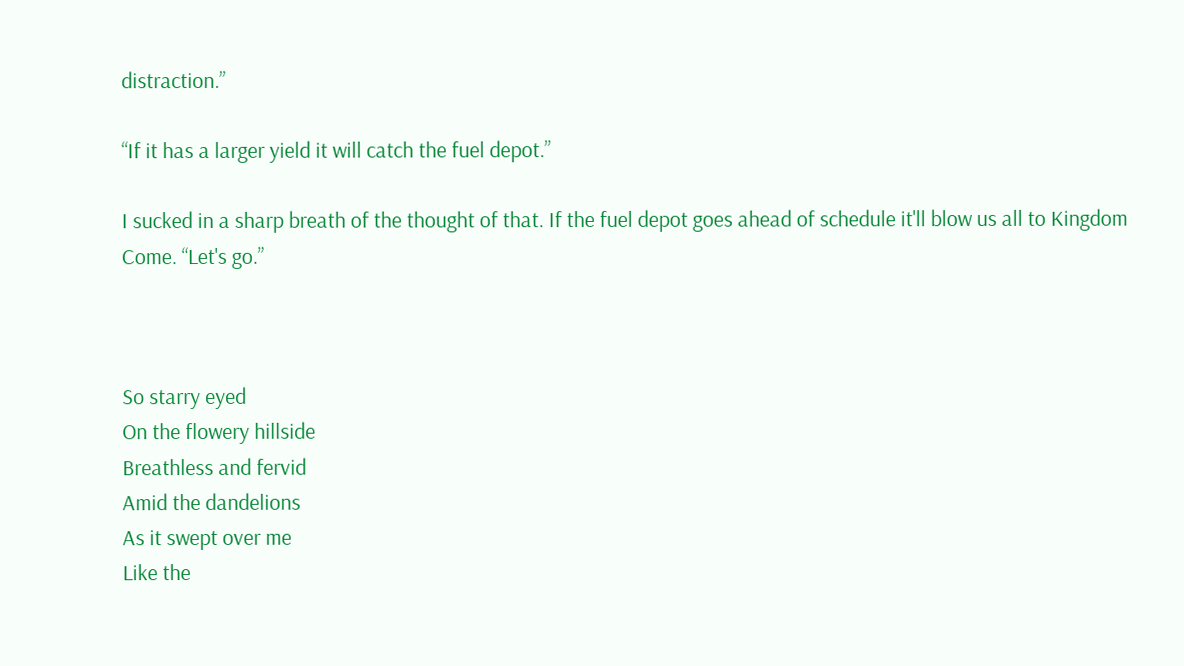distraction.”

“If it has a larger yield it will catch the fuel depot.”

I sucked in a sharp breath of the thought of that. If the fuel depot goes ahead of schedule it'll blow us all to Kingdom Come. “Let's go.”



So starry eyed
On the flowery hillside
Breathless and fervid
Amid the dandelions
As it swept over me
Like the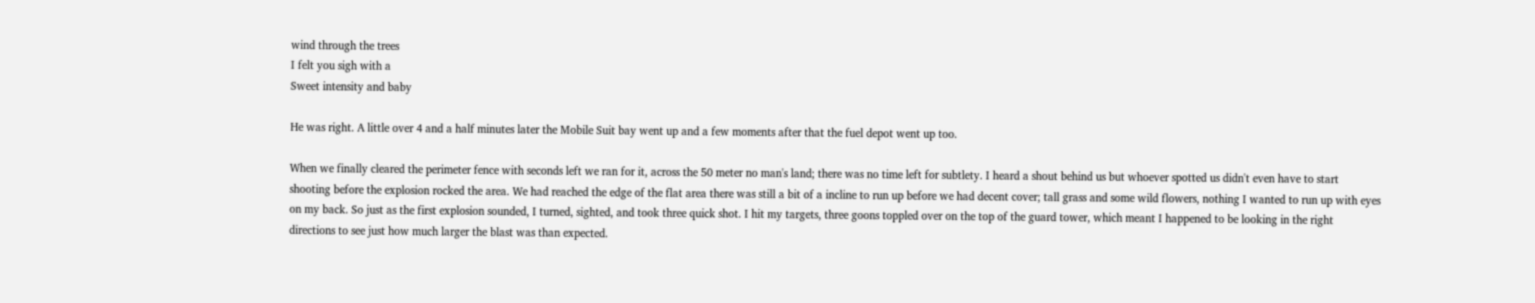wind through the trees
I felt you sigh with a
Sweet intensity and baby

He was right. A little over 4 and a half minutes later the Mobile Suit bay went up and a few moments after that the fuel depot went up too.

When we finally cleared the perimeter fence with seconds left we ran for it, across the 50 meter no man's land; there was no time left for subtlety. I heard a shout behind us but whoever spotted us didn't even have to start shooting before the explosion rocked the area. We had reached the edge of the flat area there was still a bit of a incline to run up before we had decent cover; tall grass and some wild flowers, nothing I wanted to run up with eyes on my back. So just as the first explosion sounded, I turned, sighted, and took three quick shot. I hit my targets, three goons toppled over on the top of the guard tower, which meant I happened to be looking in the right directions to see just how much larger the blast was than expected.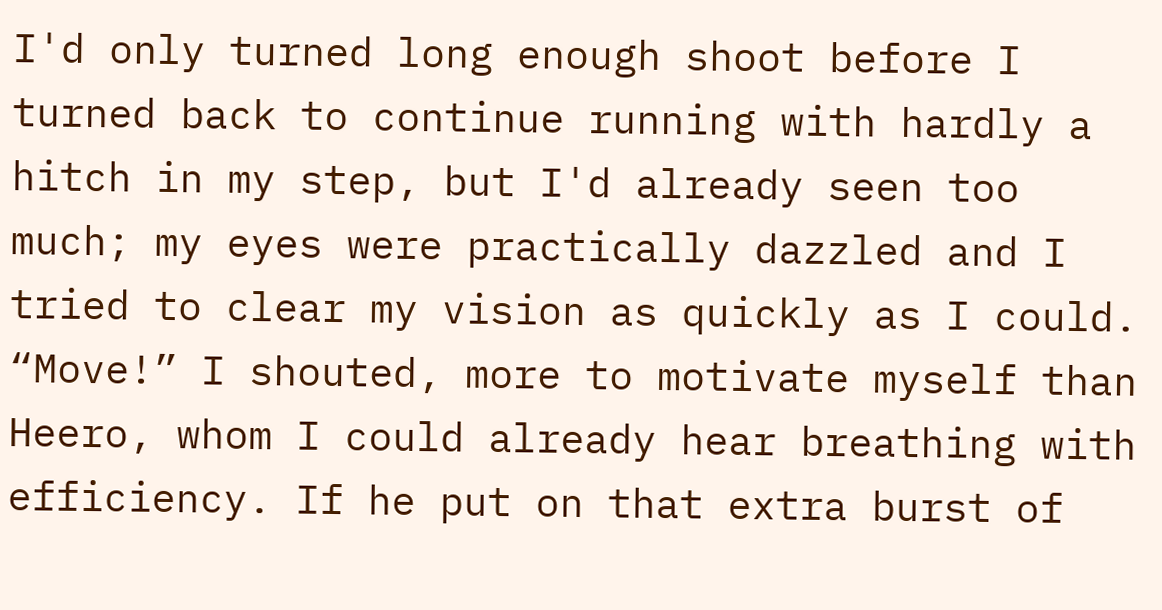I'd only turned long enough shoot before I turned back to continue running with hardly a hitch in my step, but I'd already seen too much; my eyes were practically dazzled and I tried to clear my vision as quickly as I could. “Move!” I shouted, more to motivate myself than Heero, whom I could already hear breathing with efficiency. If he put on that extra burst of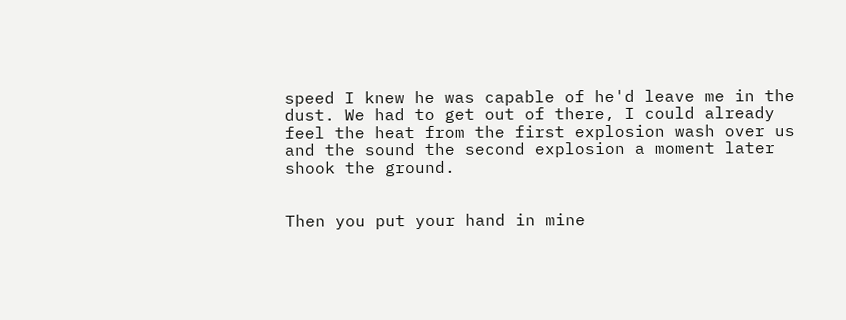speed I knew he was capable of he'd leave me in the dust. We had to get out of there, I could already feel the heat from the first explosion wash over us and the sound the second explosion a moment later shook the ground.


Then you put your hand in mine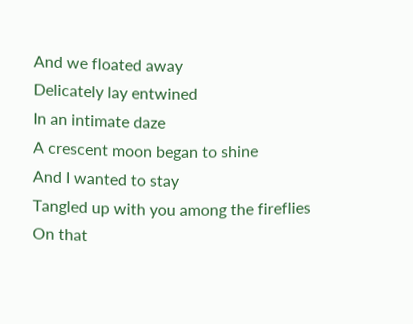And we floated away
Delicately lay entwined
In an intimate daze
A crescent moon began to shine
And I wanted to stay
Tangled up with you among the fireflies
On that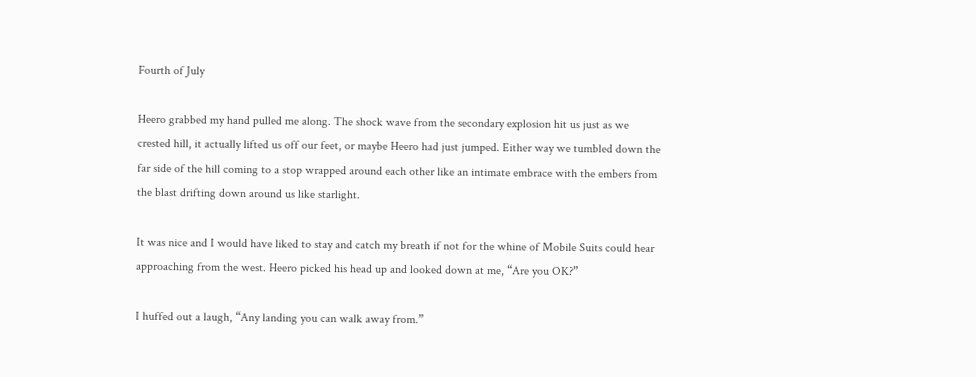Fourth of July

Heero grabbed my hand pulled me along. The shock wave from the secondary explosion hit us just as we crested hill, it actually lifted us off our feet, or maybe Heero had just jumped. Either way we tumbled down the far side of the hill coming to a stop wrapped around each other like an intimate embrace with the embers from the blast drifting down around us like starlight.

It was nice and I would have liked to stay and catch my breath if not for the whine of Mobile Suits could hear approaching from the west. Heero picked his head up and looked down at me, “Are you OK?”

I huffed out a laugh, “Any landing you can walk away from.”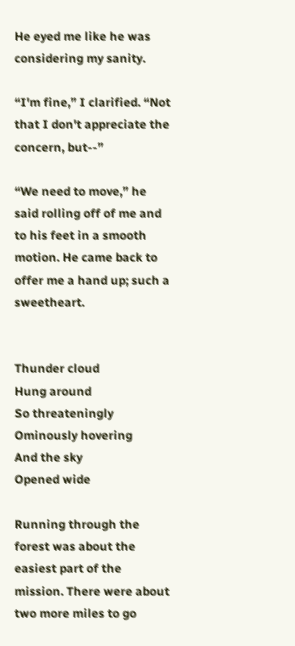He eyed me like he was considering my sanity.

“I'm fine,” I clarified. “Not that I don't appreciate the concern, but--”

“We need to move,” he said rolling off of me and to his feet in a smooth motion. He came back to offer me a hand up; such a sweetheart.


Thunder cloud
Hung around
So threateningly
Ominously hovering
And the sky
Opened wide

Running through the forest was about the easiest part of the mission. There were about two more miles to go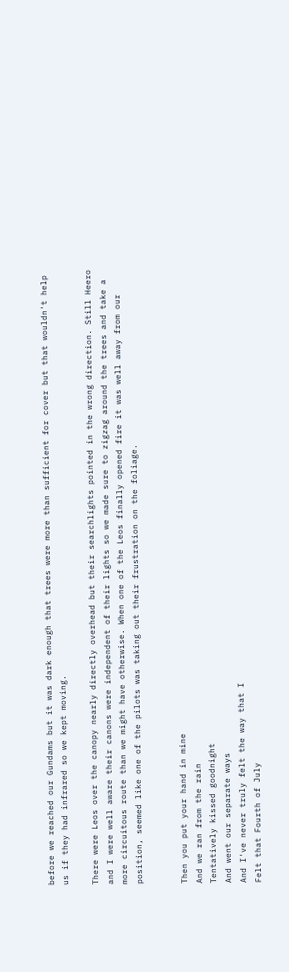before we reached our Gundams but it was dark enough that trees were more than sufficient for cover but that wouldn't help us if they had infrared so we kept moving.

There were Leos over the canopy nearly directly overhead but their searchlights pointed in the wrong direction. Still Heero and I were well aware their canons were independent of their lights so we made sure to zigzag around the trees and take a more circuitous route than we might have otherwise. When one of the Leos finally opened fire it was well away from our position, seemed like one of the pilots was taking out their frustration on the foliage.


Then you put your hand in mine
And we ran from the rain
Tentatively kissed goodnight
And went our separate ways
And I've never truly felt the way that I
Felt that Fourth of July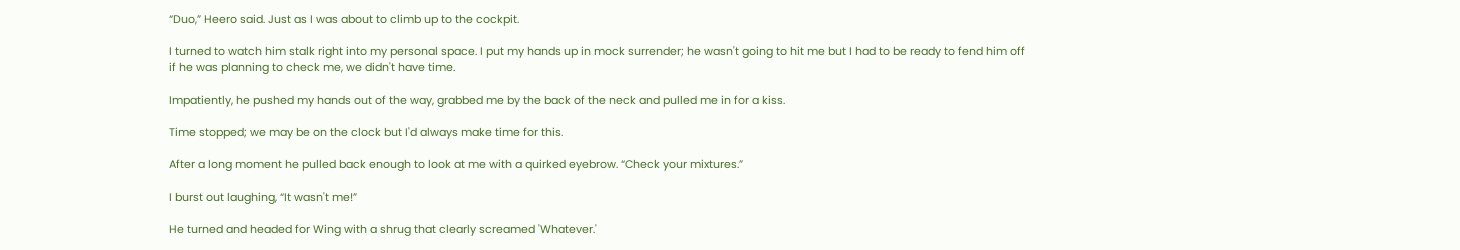“Duo,” Heero said. Just as I was about to climb up to the cockpit.

I turned to watch him stalk right into my personal space. I put my hands up in mock surrender; he wasn't going to hit me but I had to be ready to fend him off if he was planning to check me, we didn't have time.

Impatiently, he pushed my hands out of the way, grabbed me by the back of the neck and pulled me in for a kiss.

Time stopped; we may be on the clock but I'd always make time for this.

After a long moment he pulled back enough to look at me with a quirked eyebrow. “Check your mixtures.”

I burst out laughing, “It wasn't me!”

He turned and headed for Wing with a shrug that clearly screamed 'Whatever.'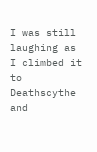I was still laughing as I climbed it to Deathscythe and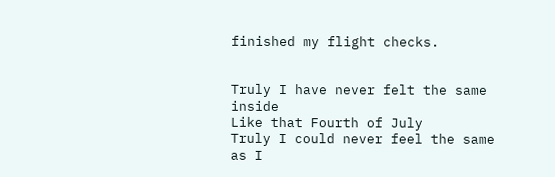finished my flight checks.


Truly I have never felt the same inside
Like that Fourth of July
Truly I could never feel the same as I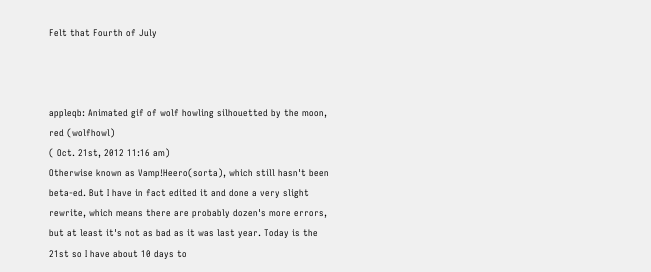Felt that Fourth of July



appleqb: Animated gif of wolf howling silhouetted by the moon, red (wolfhowl)
( Oct. 21st, 2012 11:16 am)
Otherwise known as Vamp!Heero(sorta), which still hasn't been beta-ed. But I have in fact edited it and done a very slight rewrite, which means there are probably dozen's more errors, but at least it's not as bad as it was last year. Today is the 21st so I have about 10 days to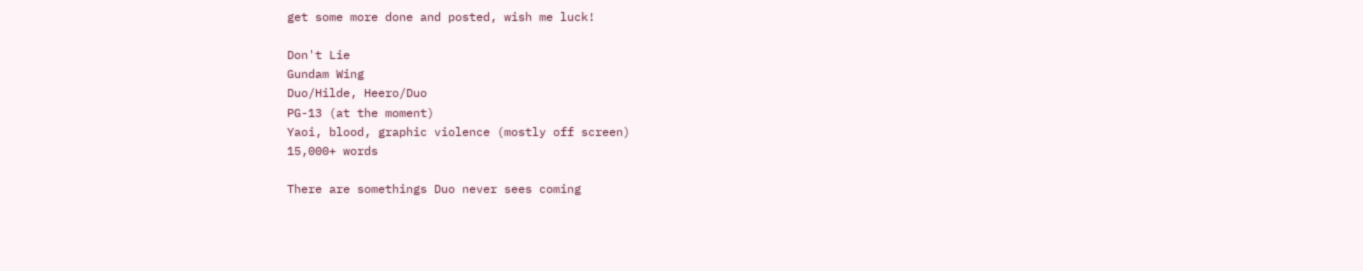get some more done and posted, wish me luck!

Don't Lie
Gundam Wing
Duo/Hilde, Heero/Duo
PG-13 (at the moment)
Yaoi, blood, graphic violence (mostly off screen)
15,000+ words

There are somethings Duo never sees coming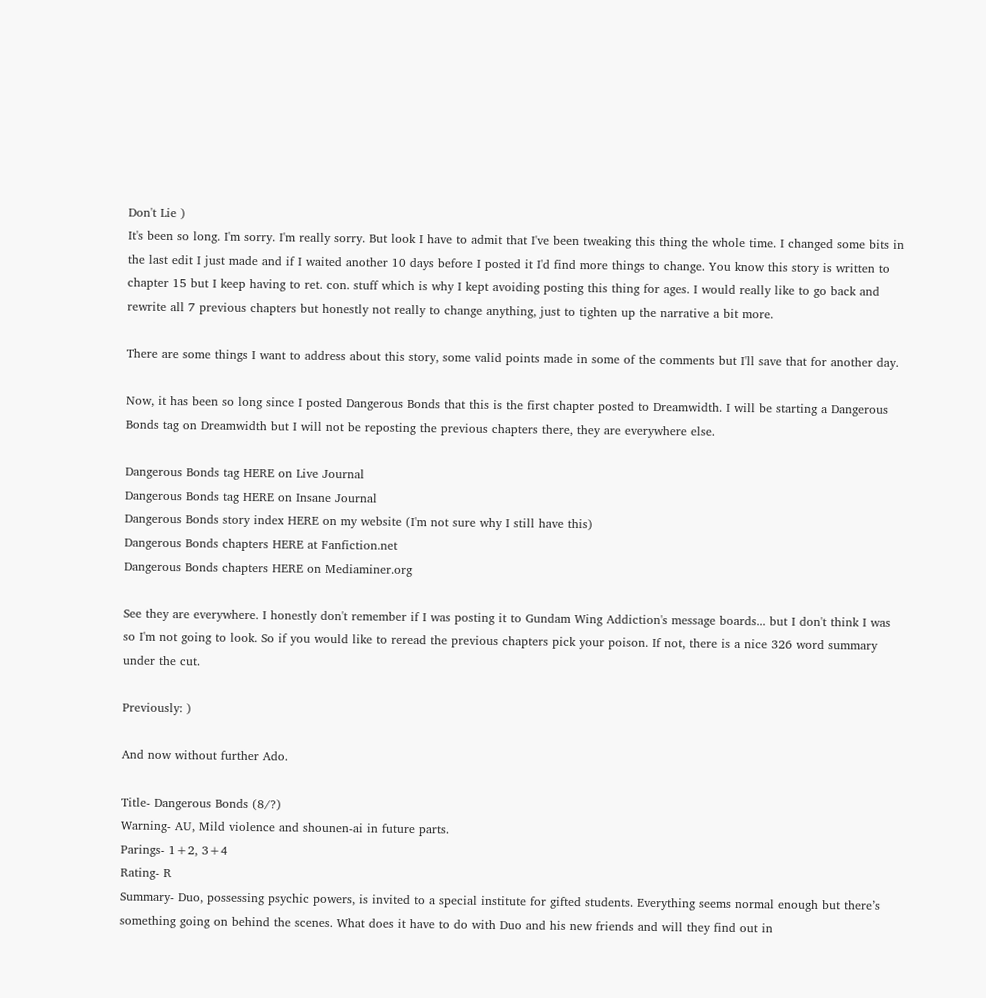Don't Lie )
It's been so long. I'm sorry. I'm really sorry. But look I have to admit that I've been tweaking this thing the whole time. I changed some bits in the last edit I just made and if I waited another 10 days before I posted it I'd find more things to change. You know this story is written to chapter 15 but I keep having to ret. con. stuff which is why I kept avoiding posting this thing for ages. I would really like to go back and rewrite all 7 previous chapters but honestly not really to change anything, just to tighten up the narrative a bit more.

There are some things I want to address about this story, some valid points made in some of the comments but I'll save that for another day.

Now, it has been so long since I posted Dangerous Bonds that this is the first chapter posted to Dreamwidth. I will be starting a Dangerous Bonds tag on Dreamwidth but I will not be reposting the previous chapters there, they are everywhere else.

Dangerous Bonds tag HERE on Live Journal
Dangerous Bonds tag HERE on Insane Journal
Dangerous Bonds story index HERE on my website (I'm not sure why I still have this)
Dangerous Bonds chapters HERE at Fanfiction.net
Dangerous Bonds chapters HERE on Mediaminer.org

See they are everywhere. I honestly don't remember if I was posting it to Gundam Wing Addiction's message boards... but I don't think I was so I'm not going to look. So if you would like to reread the previous chapters pick your poison. If not, there is a nice 326 word summary under the cut.

Previously: )

And now without further Ado.

Title- Dangerous Bonds (8/?)
Warning- AU, Mild violence and shounen-ai in future parts.
Parings- 1+2, 3+4
Rating- R
Summary- Duo, possessing psychic powers, is invited to a special institute for gifted students. Everything seems normal enough but there’s something going on behind the scenes. What does it have to do with Duo and his new friends and will they find out in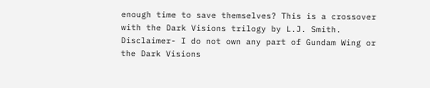enough time to save themselves? This is a crossover with the Dark Visions trilogy by L.J. Smith.
Disclaimer- I do not own any part of Gundam Wing or the Dark Visions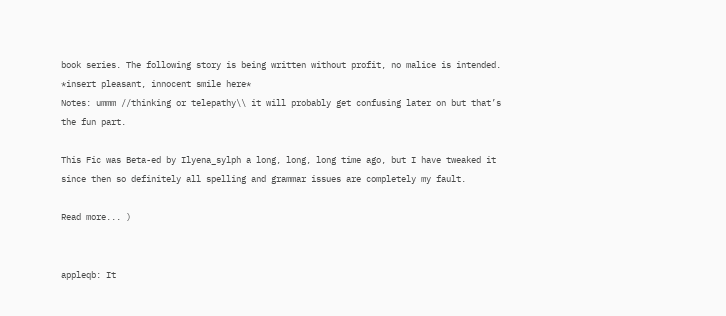book series. The following story is being written without profit, no malice is intended. *insert pleasant, innocent smile here*
Notes: ummm //thinking or telepathy\\ it will probably get confusing later on but that’s the fun part.

This Fic was Beta-ed by Ilyena_sylph a long, long, long time ago, but I have tweaked it since then so definitely all spelling and grammar issues are completely my fault.

Read more... )


appleqb: It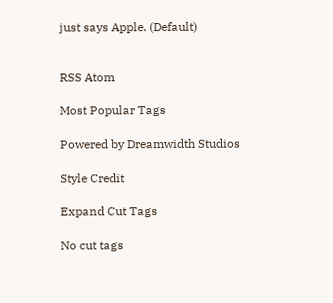just says Apple. (Default)


RSS Atom

Most Popular Tags

Powered by Dreamwidth Studios

Style Credit

Expand Cut Tags

No cut tags